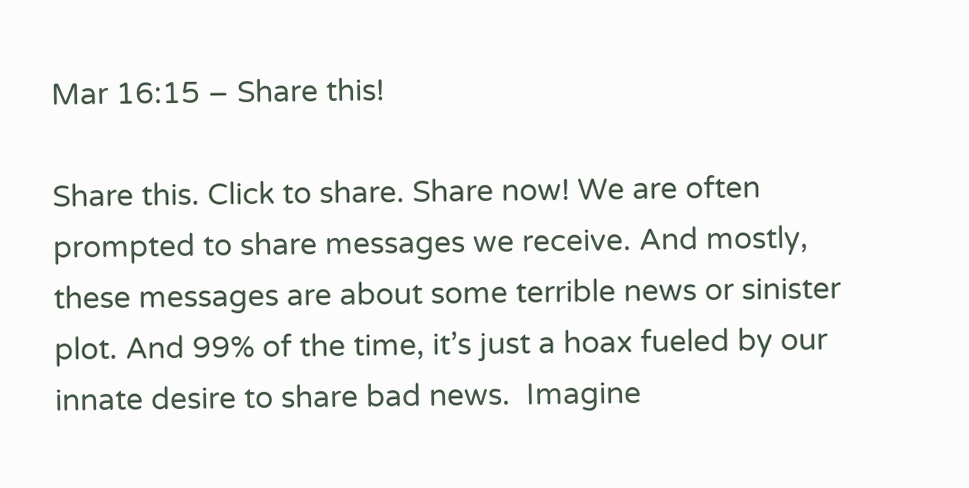Mar 16:15 – Share this!

Share this. Click to share. Share now! We are often prompted to share messages we receive. And mostly, these messages are about some terrible news or sinister plot. And 99% of the time, it’s just a hoax fueled by our innate desire to share bad news.  Imagine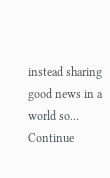instead sharing good news in a world so… Continue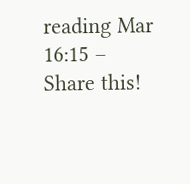reading Mar 16:15 – Share this!